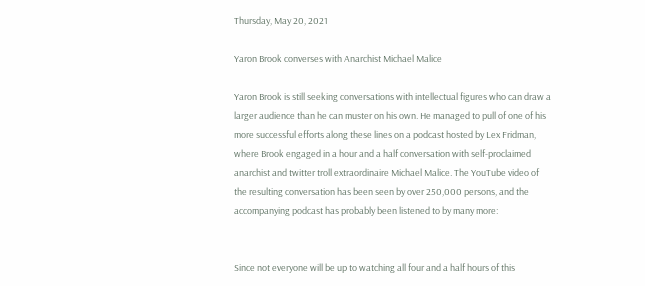Thursday, May 20, 2021

Yaron Brook converses with Anarchist Michael Malice

Yaron Brook is still seeking conversations with intellectual figures who can draw a larger audience than he can muster on his own. He managed to pull of one of his more successful efforts along these lines on a podcast hosted by Lex Fridman, where Brook engaged in a hour and a half conversation with self-proclaimed anarchist and twitter troll extraordinaire Michael Malice. The YouTube video of the resulting conversation has been seen by over 250,000 persons, and the accompanying podcast has probably been listened to by many more:


Since not everyone will be up to watching all four and a half hours of this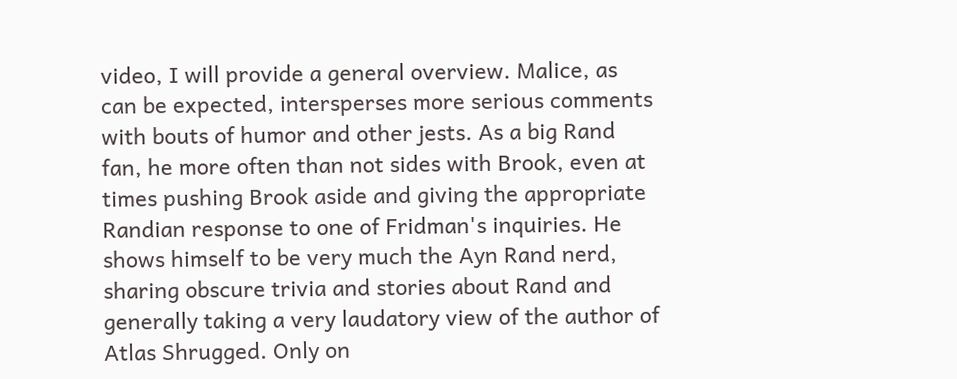video, I will provide a general overview. Malice, as can be expected, intersperses more serious comments with bouts of humor and other jests. As a big Rand fan, he more often than not sides with Brook, even at times pushing Brook aside and giving the appropriate Randian response to one of Fridman's inquiries. He shows himself to be very much the Ayn Rand nerd, sharing obscure trivia and stories about Rand and generally taking a very laudatory view of the author of Atlas Shrugged. Only on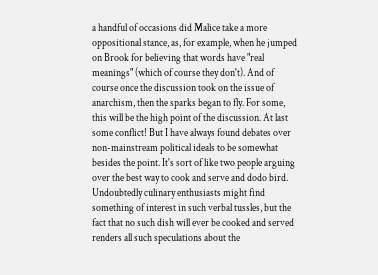a handful of occasions did Malice take a more oppositional stance, as, for example, when he jumped on Brook for believing that words have "real meanings" (which of course they don't). And of course once the discussion took on the issue of anarchism, then the sparks began to fly. For some, this will be the high point of the discussion. At last some conflict! But I have always found debates over non-mainstream political ideals to be somewhat besides the point. It's sort of like two people arguing over the best way to cook and serve and dodo bird. Undoubtedly culinary enthusiasts might find something of interest in such verbal tussles, but the fact that no such dish will ever be cooked and served renders all such speculations about the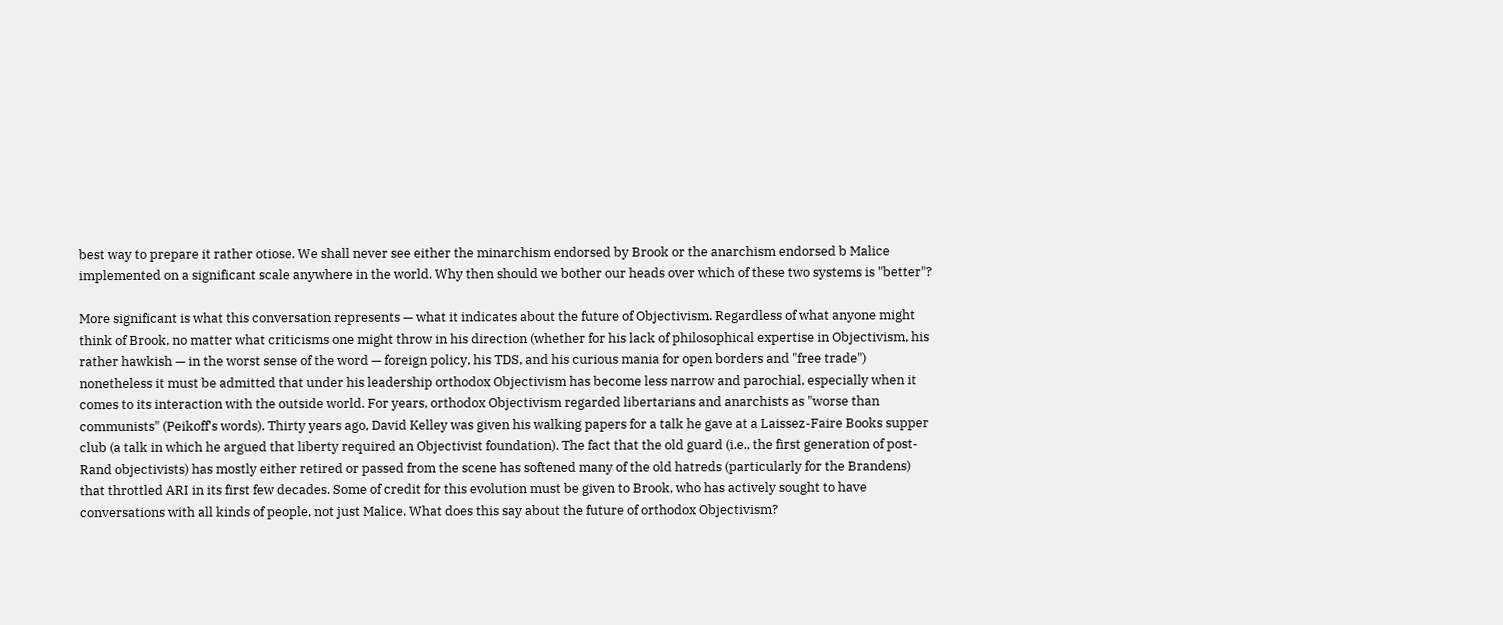best way to prepare it rather otiose. We shall never see either the minarchism endorsed by Brook or the anarchism endorsed b Malice implemented on a significant scale anywhere in the world. Why then should we bother our heads over which of these two systems is "better"?

More significant is what this conversation represents — what it indicates about the future of Objectivism. Regardless of what anyone might think of Brook, no matter what criticisms one might throw in his direction (whether for his lack of philosophical expertise in Objectivism, his rather hawkish — in the worst sense of the word — foreign policy, his TDS, and his curious mania for open borders and "free trade") nonetheless it must be admitted that under his leadership orthodox Objectivism has become less narrow and parochial, especially when it comes to its interaction with the outside world. For years, orthodox Objectivism regarded libertarians and anarchists as "worse than communists" (Peikoff's words). Thirty years ago, David Kelley was given his walking papers for a talk he gave at a Laissez-Faire Books supper club (a talk in which he argued that liberty required an Objectivist foundation). The fact that the old guard (i.e., the first generation of post-Rand objectivists) has mostly either retired or passed from the scene has softened many of the old hatreds (particularly for the Brandens) that throttled ARI in its first few decades. Some of credit for this evolution must be given to Brook, who has actively sought to have conversations with all kinds of people, not just Malice. What does this say about the future of orthodox Objectivism?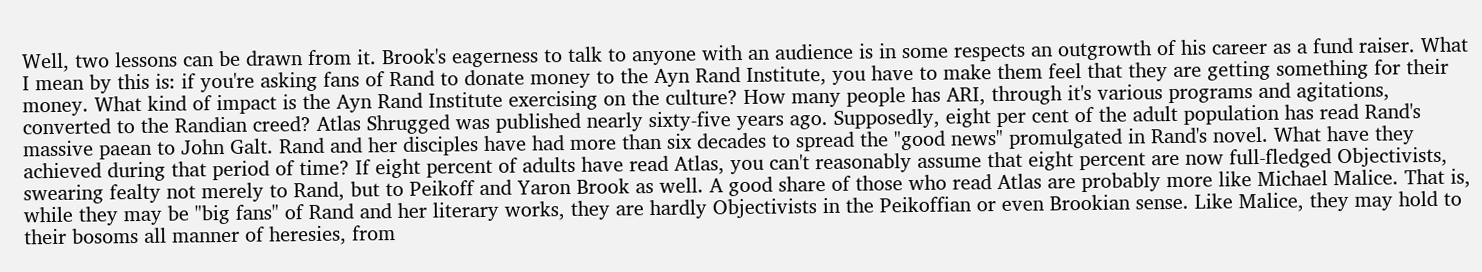Well, two lessons can be drawn from it. Brook's eagerness to talk to anyone with an audience is in some respects an outgrowth of his career as a fund raiser. What I mean by this is: if you're asking fans of Rand to donate money to the Ayn Rand Institute, you have to make them feel that they are getting something for their money. What kind of impact is the Ayn Rand Institute exercising on the culture? How many people has ARI, through it's various programs and agitations, converted to the Randian creed? Atlas Shrugged was published nearly sixty-five years ago. Supposedly, eight per cent of the adult population has read Rand's massive paean to John Galt. Rand and her disciples have had more than six decades to spread the "good news" promulgated in Rand's novel. What have they achieved during that period of time? If eight percent of adults have read Atlas, you can't reasonably assume that eight percent are now full-fledged Objectivists, swearing fealty not merely to Rand, but to Peikoff and Yaron Brook as well. A good share of those who read Atlas are probably more like Michael Malice. That is, while they may be "big fans" of Rand and her literary works, they are hardly Objectivists in the Peikoffian or even Brookian sense. Like Malice, they may hold to their bosoms all manner of heresies, from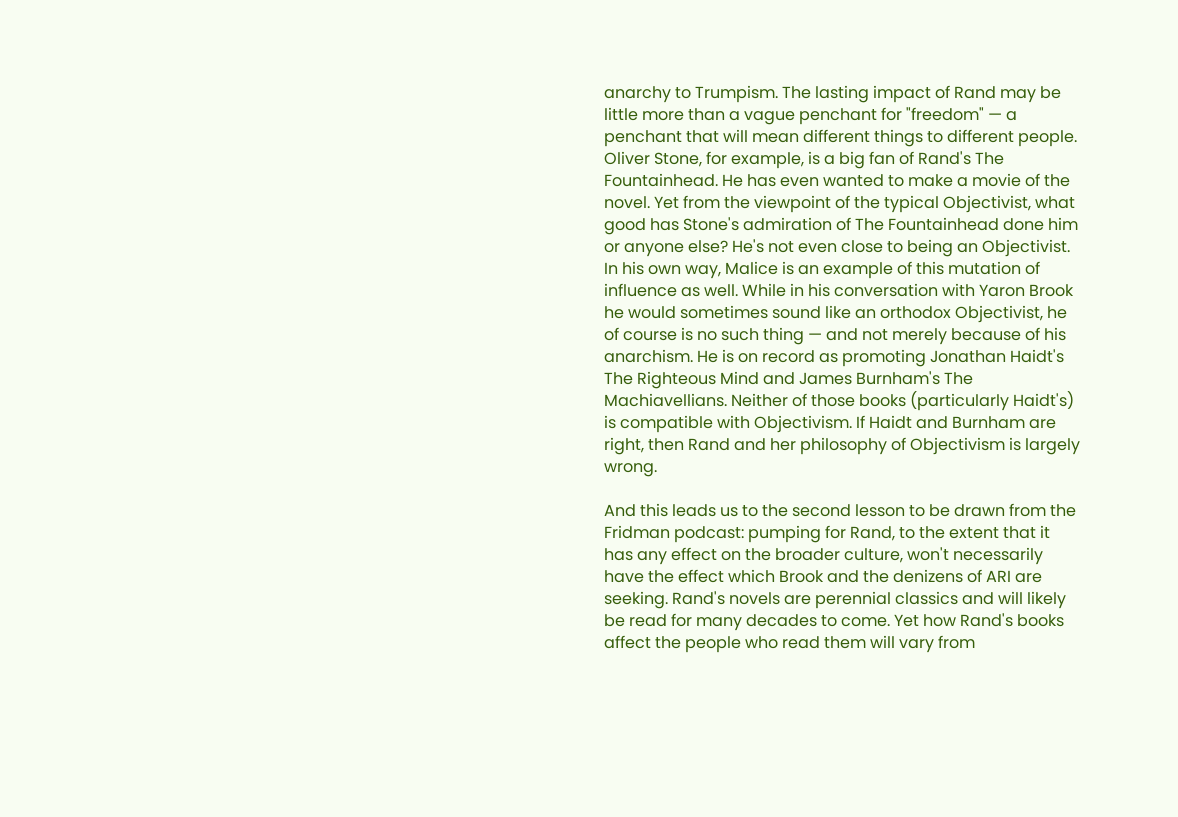anarchy to Trumpism. The lasting impact of Rand may be little more than a vague penchant for "freedom" — a penchant that will mean different things to different people. Oliver Stone, for example, is a big fan of Rand's The Fountainhead. He has even wanted to make a movie of the novel. Yet from the viewpoint of the typical Objectivist, what good has Stone's admiration of The Fountainhead done him or anyone else? He's not even close to being an Objectivist. In his own way, Malice is an example of this mutation of influence as well. While in his conversation with Yaron Brook he would sometimes sound like an orthodox Objectivist, he of course is no such thing — and not merely because of his anarchism. He is on record as promoting Jonathan Haidt's The Righteous Mind and James Burnham's The Machiavellians. Neither of those books (particularly Haidt's) is compatible with Objectivism. If Haidt and Burnham are right, then Rand and her philosophy of Objectivism is largely wrong.

And this leads us to the second lesson to be drawn from the Fridman podcast: pumping for Rand, to the extent that it has any effect on the broader culture, won't necessarily have the effect which Brook and the denizens of ARI are seeking. Rand's novels are perennial classics and will likely be read for many decades to come. Yet how Rand's books affect the people who read them will vary from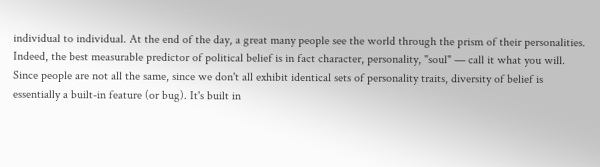individual to individual. At the end of the day, a great many people see the world through the prism of their personalities. Indeed, the best measurable predictor of political belief is in fact character, personality, "soul" — call it what you will. Since people are not all the same, since we don't all exhibit identical sets of personality traits, diversity of belief is essentially a built-in feature (or bug). It's built in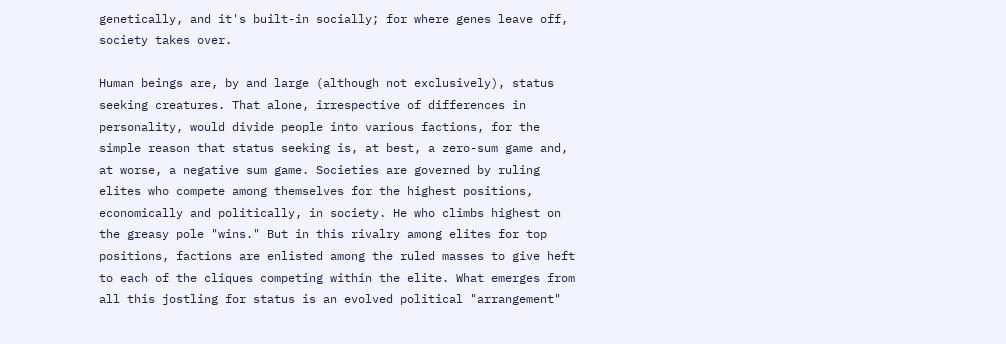genetically, and it's built-in socially; for where genes leave off, society takes over.

Human beings are, by and large (although not exclusively), status seeking creatures. That alone, irrespective of differences in personality, would divide people into various factions, for the simple reason that status seeking is, at best, a zero-sum game and, at worse, a negative sum game. Societies are governed by ruling elites who compete among themselves for the highest positions, economically and politically, in society. He who climbs highest on the greasy pole "wins." But in this rivalry among elites for top positions, factions are enlisted among the ruled masses to give heft to each of the cliques competing within the elite. What emerges from all this jostling for status is an evolved political "arrangement"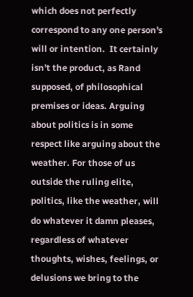which does not perfectly correspond to any one person's will or intention.  It certainly isn't the product, as Rand supposed, of philosophical premises or ideas. Arguing about politics is in some respect like arguing about the weather. For those of us outside the ruling elite, politics, like the weather, will do whatever it damn pleases, regardless of whatever thoughts, wishes, feelings, or delusions we bring to the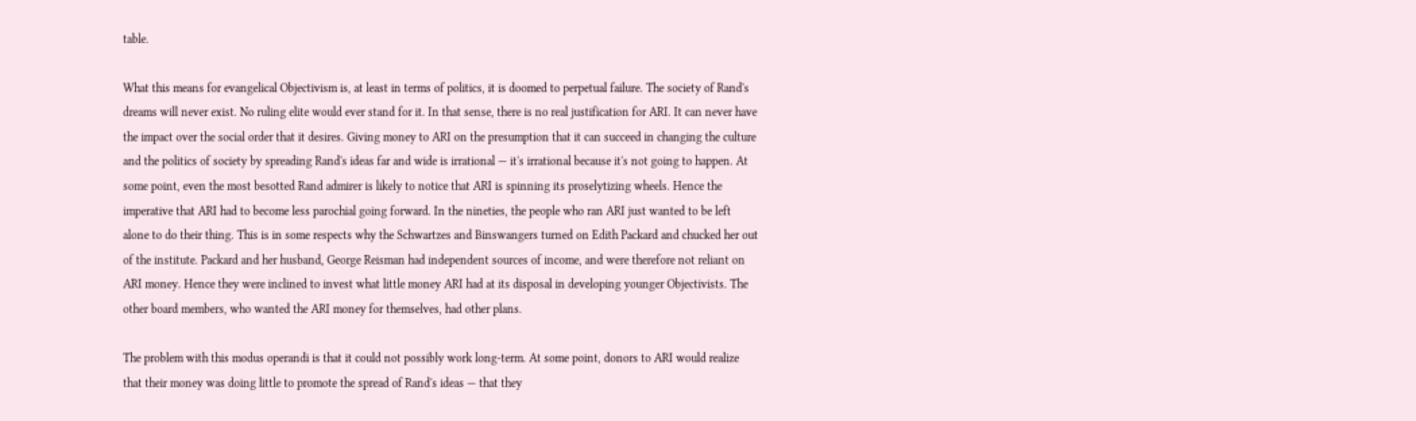table.

What this means for evangelical Objectivism is, at least in terms of politics, it is doomed to perpetual failure. The society of Rand's dreams will never exist. No ruling elite would ever stand for it. In that sense, there is no real justification for ARI. It can never have the impact over the social order that it desires. Giving money to ARI on the presumption that it can succeed in changing the culture and the politics of society by spreading Rand's ideas far and wide is irrational — it's irrational because it's not going to happen. At some point, even the most besotted Rand admirer is likely to notice that ARI is spinning its proselytizing wheels. Hence the imperative that ARI had to become less parochial going forward. In the nineties, the people who ran ARI just wanted to be left alone to do their thing. This is in some respects why the Schwartzes and Binswangers turned on Edith Packard and chucked her out of the institute. Packard and her husband, George Reisman had independent sources of income, and were therefore not reliant on ARI money. Hence they were inclined to invest what little money ARI had at its disposal in developing younger Objectivists. The other board members, who wanted the ARI money for themselves, had other plans.

The problem with this modus operandi is that it could not possibly work long-term. At some point, donors to ARI would realize that their money was doing little to promote the spread of Rand's ideas — that they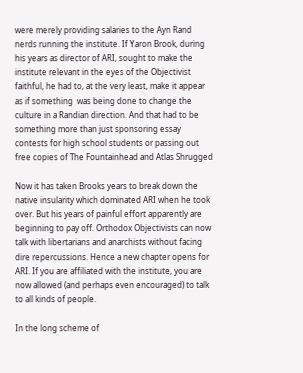were merely providing salaries to the Ayn Rand nerds running the institute. If Yaron Brook, during his years as director of ARI, sought to make the institute relevant in the eyes of the Objectivist faithful, he had to, at the very least, make it appear as if something  was being done to change the culture in a Randian direction. And that had to be something more than just sponsoring essay contests for high school students or passing out free copies of The Fountainhead and Atlas Shrugged

Now it has taken Brooks years to break down the native insularity which dominated ARI when he took over. But his years of painful effort apparently are beginning to pay off. Orthodox Objectivists can now talk with libertarians and anarchists without facing dire repercussions. Hence a new chapter opens for ARI. If you are affiliated with the institute, you are now allowed (and perhaps even encouraged) to talk to all kinds of people.

In the long scheme of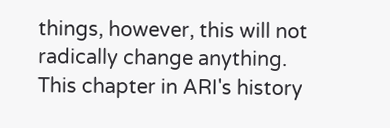things, however, this will not radically change anything. This chapter in ARI's history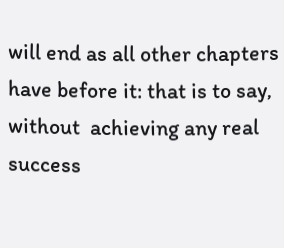will end as all other chapters have before it: that is to say, without  achieving any real success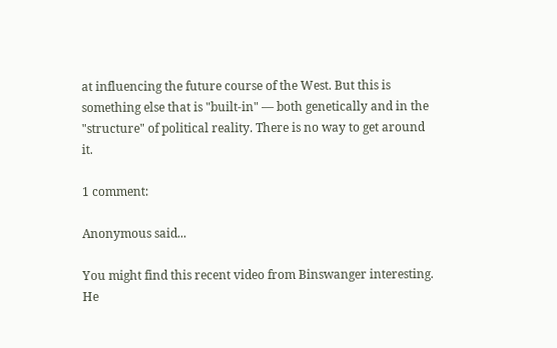at influencing the future course of the West. But this is something else that is "built-in" — both genetically and in the "structure" of political reality. There is no way to get around it.

1 comment:

Anonymous said...

You might find this recent video from Binswanger interesting. He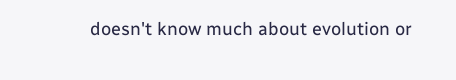doesn't know much about evolution or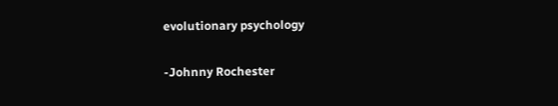evolutionary psychology

-Johnny Rochester